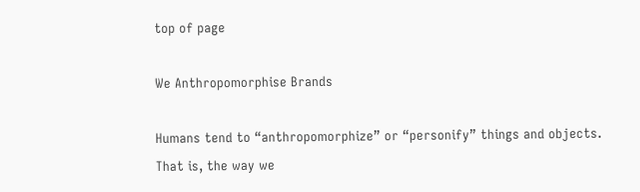top of page

We Anthropomorphise Brands

Humans tend to “anthropomorphize” or “personify” things and objects. That is, the way we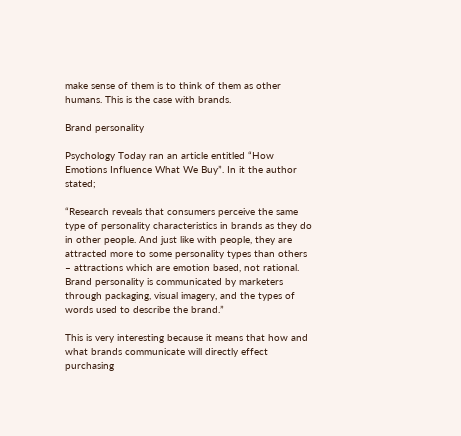make sense of them is to think of them as other humans. This is the case with brands.

Brand personality

Psychology Today ran an article entitled “How Emotions Influence What We Buy”. In it the author stated;

“Research reveals that consumers perceive the same type of personality characteristics in brands as they do in other people. And just like with people, they are attracted more to some personality types than others – attractions which are emotion based, not rational. Brand personality is communicated by marketers through packaging, visual imagery, and the types of words used to describe the brand.”

This is very interesting because it means that how and what brands communicate will directly effect purchasing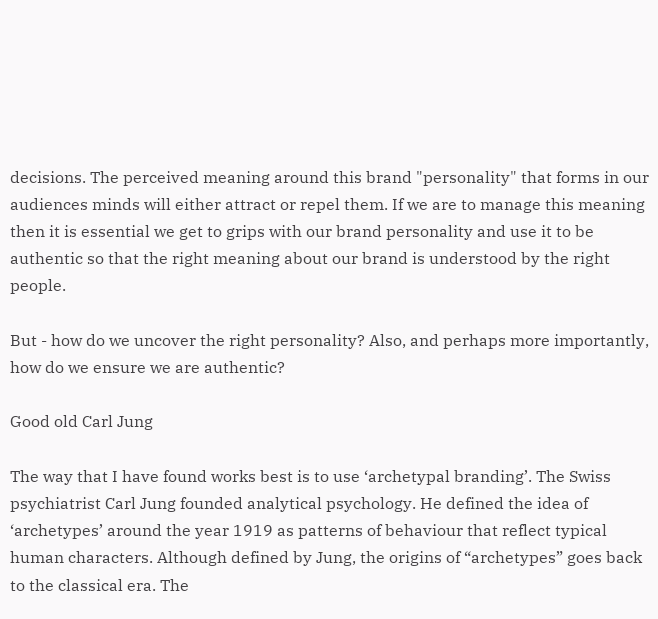decisions. The perceived meaning around this brand "personality" that forms in our audiences minds will either attract or repel them. If we are to manage this meaning then it is essential we get to grips with our brand personality and use it to be authentic so that the right meaning about our brand is understood by the right people.

But - how do we uncover the right personality? Also, and perhaps more importantly, how do we ensure we are authentic?

Good old Carl Jung

The way that I have found works best is to use ‘archetypal branding’. The Swiss psychiatrist Carl Jung founded analytical psychology. He defined the idea of ‘archetypes’ around the year 1919 as patterns of behaviour that reflect typical human characters. Although defined by Jung, the origins of “archetypes” goes back to the classical era. The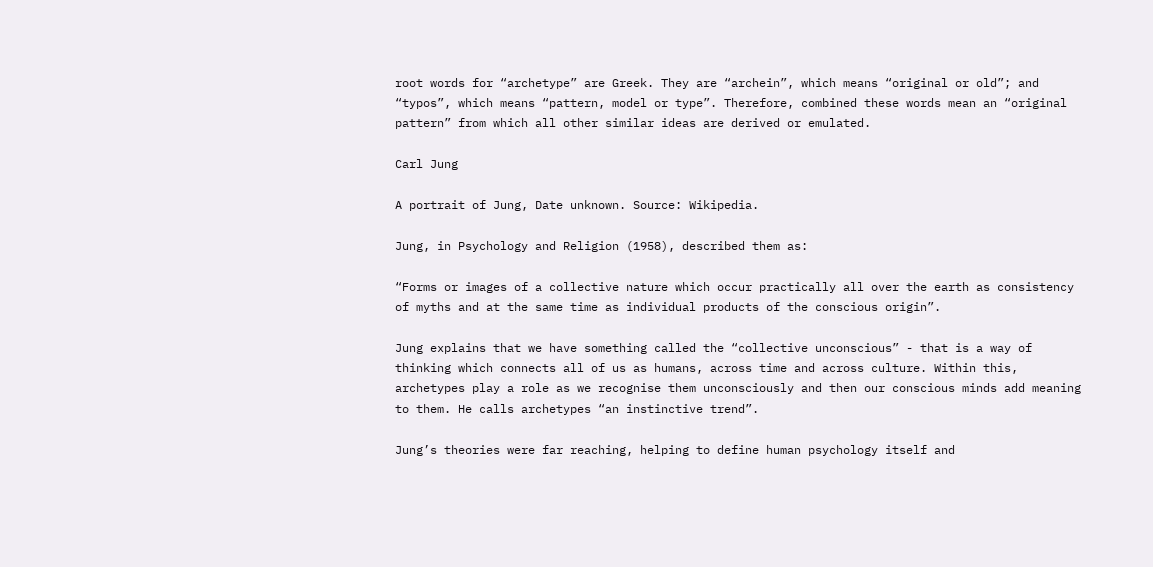root words for “archetype” are Greek. They are “archein”, which means “original or old”; and “typos”, which means “pattern, model or type”. Therefore, combined these words mean an “original pattern” from which all other similar ideas are derived or emulated.

Carl Jung

A portrait of Jung, Date unknown. Source: Wikipedia.

Jung, in Psychology and Religion (1958), described them as:

“Forms or images of a collective nature which occur practically all over the earth as consistency of myths and at the same time as individual products of the conscious origin”.

Jung explains that we have something called the “collective unconscious” - that is a way of thinking which connects all of us as humans, across time and across culture. Within this, archetypes play a role as we recognise them unconsciously and then our conscious minds add meaning to them. He calls archetypes “an instinctive trend”.

Jung’s theories were far reaching, helping to define human psychology itself and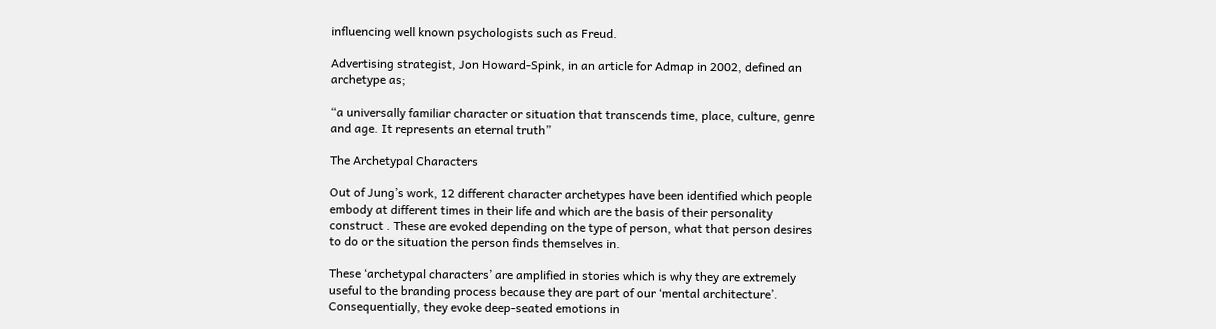influencing well known psychologists such as Freud.

Advertising strategist, Jon Howard-Spink, in an article for Admap in 2002, defined an archetype as;

“a universally familiar character or situation that transcends time, place, culture, genre and age. It represents an eternal truth”

The Archetypal Characters

Out of Jung’s work, 12 different character archetypes have been identified which people embody at different times in their life and which are the basis of their personality construct . These are evoked depending on the type of person, what that person desires to do or the situation the person finds themselves in.

These ‘archetypal characters’ are amplified in stories which is why they are extremely useful to the branding process because they are part of our ‘mental architecture’. Consequentially, they evoke deep-seated emotions in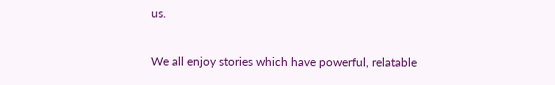us.

We all enjoy stories which have powerful, relatable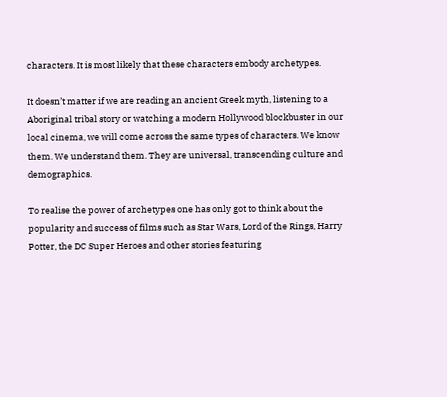characters. It is most likely that these characters embody archetypes.

It doesn’t matter if we are reading an ancient Greek myth, listening to a Aboriginal tribal story or watching a modern Hollywood blockbuster in our local cinema, we will come across the same types of characters. We know them. We understand them. They are universal, transcending culture and demographics.

To realise the power of archetypes one has only got to think about the popularity and success of films such as Star Wars, Lord of the Rings, Harry Potter, the DC Super Heroes and other stories featuring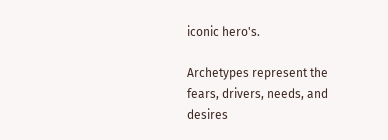iconic hero's.

Archetypes represent the fears, drivers, needs, and desires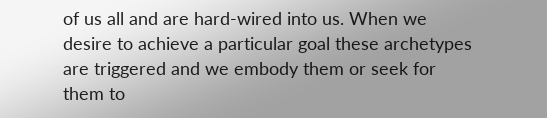of us all and are hard-wired into us. When we desire to achieve a particular goal these archetypes are triggered and we embody them or seek for them to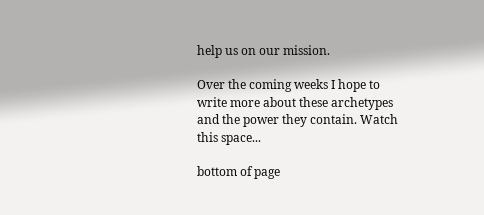help us on our mission.

Over the coming weeks I hope to write more about these archetypes and the power they contain. Watch this space...

bottom of page